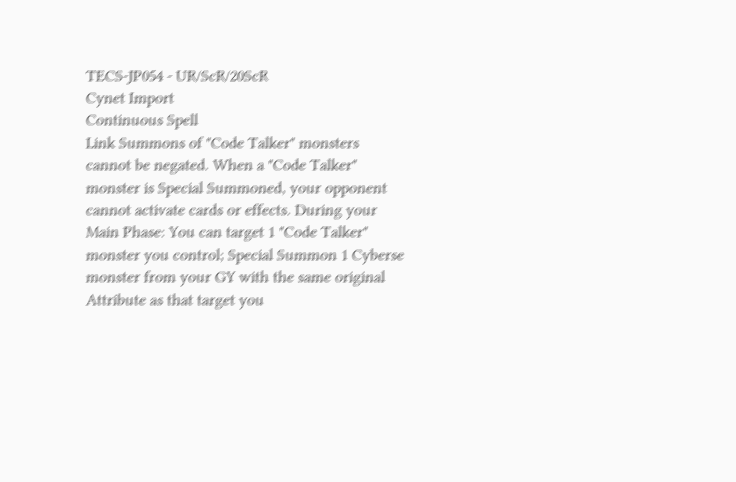TECS-JP054 - UR/ScR/20ScR
Cynet Import
Continuous Spell
Link Summons of "Code Talker" monsters cannot be negated. When a "Code Talker" monster is Special Summoned, your opponent cannot activate cards or effects. During your Main Phase: You can target 1 "Code Talker" monster you control; Special Summon 1 Cyberse monster from your GY with the same original Attribute as that target you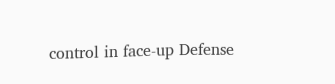control in face-up Defense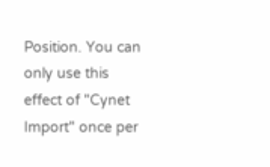Position. You can only use this effect of "Cynet Import" once per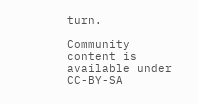turn.

Community content is available under CC-BY-SA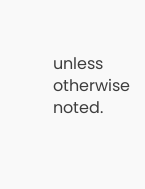unless otherwise noted.